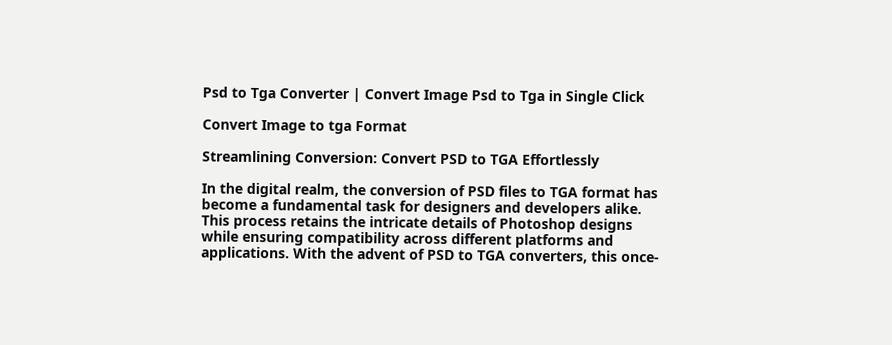Psd to Tga Converter | Convert Image Psd to Tga in Single Click

Convert Image to tga Format

Streamlining Conversion: Convert PSD to TGA Effortlessly

In the digital realm, the conversion of PSD files to TGA format has become a fundamental task for designers and developers alike. This process retains the intricate details of Photoshop designs while ensuring compatibility across different platforms and applications. With the advent of PSD to TGA converters, this once-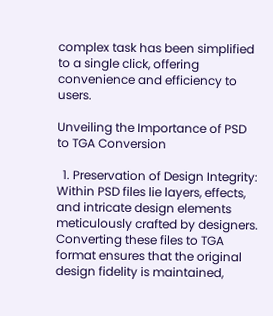complex task has been simplified to a single click, offering convenience and efficiency to users.

Unveiling the Importance of PSD to TGA Conversion

  1. Preservation of Design Integrity: Within PSD files lie layers, effects, and intricate design elements meticulously crafted by designers. Converting these files to TGA format ensures that the original design fidelity is maintained,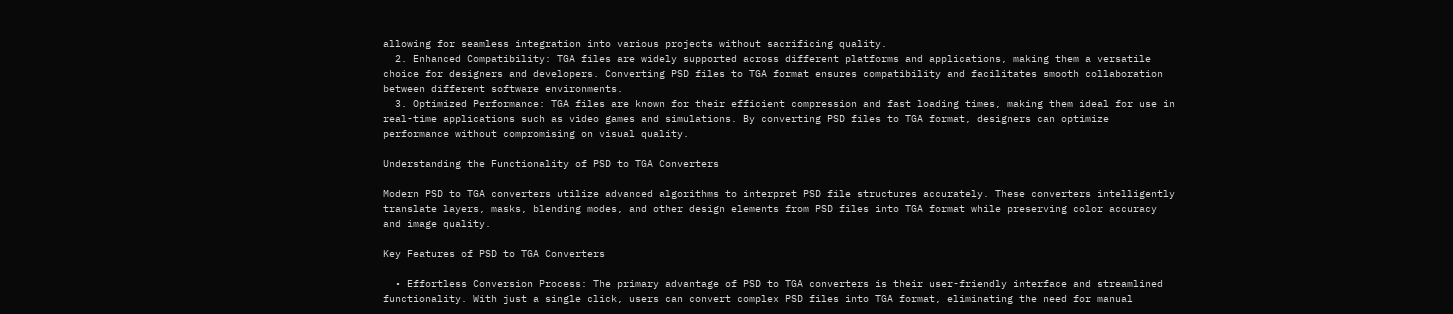allowing for seamless integration into various projects without sacrificing quality.
  2. Enhanced Compatibility: TGA files are widely supported across different platforms and applications, making them a versatile choice for designers and developers. Converting PSD files to TGA format ensures compatibility and facilitates smooth collaboration between different software environments.
  3. Optimized Performance: TGA files are known for their efficient compression and fast loading times, making them ideal for use in real-time applications such as video games and simulations. By converting PSD files to TGA format, designers can optimize performance without compromising on visual quality.

Understanding the Functionality of PSD to TGA Converters

Modern PSD to TGA converters utilize advanced algorithms to interpret PSD file structures accurately. These converters intelligently translate layers, masks, blending modes, and other design elements from PSD files into TGA format while preserving color accuracy and image quality.

Key Features of PSD to TGA Converters

  • Effortless Conversion Process: The primary advantage of PSD to TGA converters is their user-friendly interface and streamlined functionality. With just a single click, users can convert complex PSD files into TGA format, eliminating the need for manual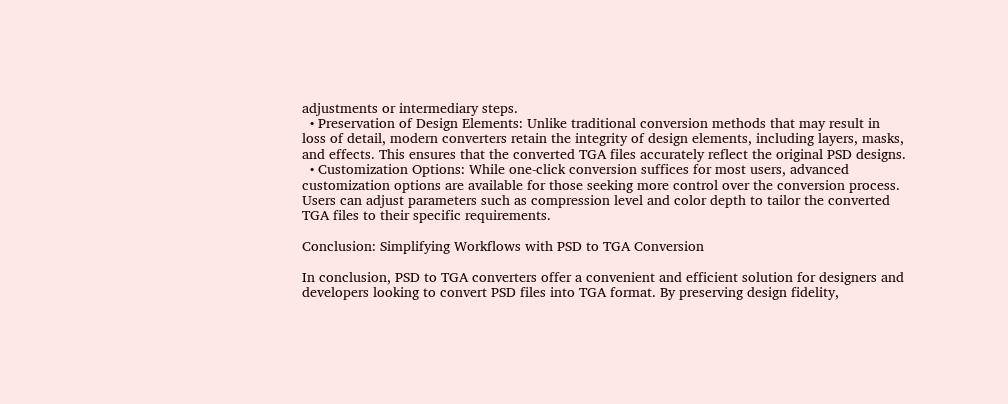adjustments or intermediary steps.
  • Preservation of Design Elements: Unlike traditional conversion methods that may result in loss of detail, modern converters retain the integrity of design elements, including layers, masks, and effects. This ensures that the converted TGA files accurately reflect the original PSD designs.
  • Customization Options: While one-click conversion suffices for most users, advanced customization options are available for those seeking more control over the conversion process. Users can adjust parameters such as compression level and color depth to tailor the converted TGA files to their specific requirements.

Conclusion: Simplifying Workflows with PSD to TGA Conversion

In conclusion, PSD to TGA converters offer a convenient and efficient solution for designers and developers looking to convert PSD files into TGA format. By preserving design fidelity,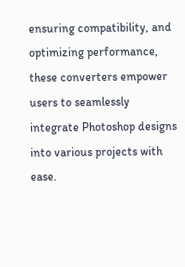ensuring compatibility, and optimizing performance, these converters empower users to seamlessly integrate Photoshop designs into various projects with ease.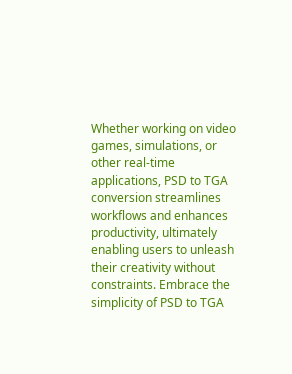Whether working on video games, simulations, or other real-time applications, PSD to TGA conversion streamlines workflows and enhances productivity, ultimately enabling users to unleash their creativity without constraints. Embrace the simplicity of PSD to TGA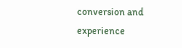conversion and experience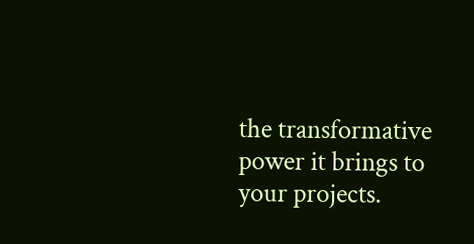the transformative power it brings to your projects.